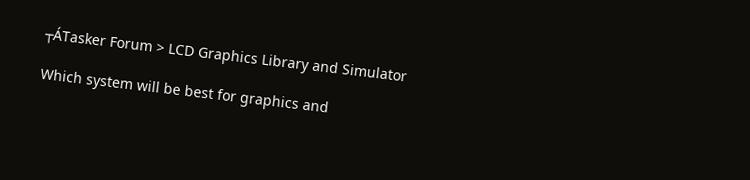┬ÁTasker Forum > LCD Graphics Library and Simulator

Which system will be best for graphics and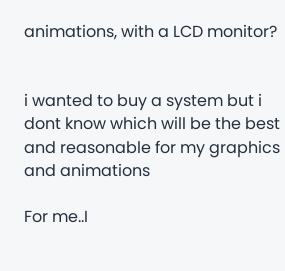animations, with a LCD monitor?


i wanted to buy a system but i dont know which will be the best and reasonable for my graphics and animations

For me..I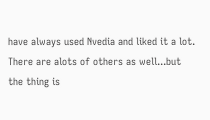have always used Nvedia and liked it a lot.
There are alots of others as well...but the thing is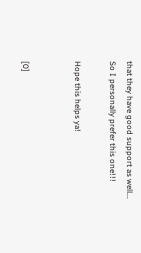that they have good support as well...
So I personally prefer this one!!!

Hope this helps ya!


[0]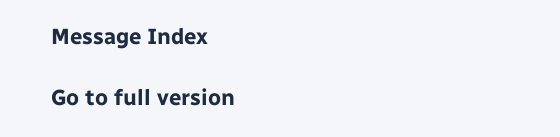Message Index

Go to full version